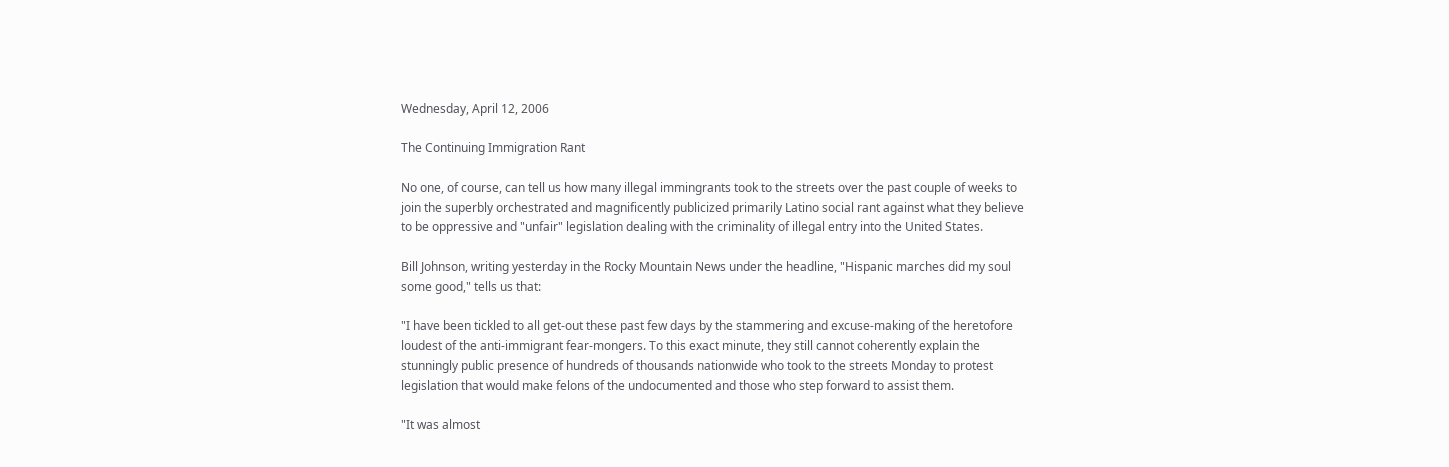Wednesday, April 12, 2006

The Continuing Immigration Rant

No one, of course, can tell us how many illegal immingrants took to the streets over the past couple of weeks to join the superbly orchestrated and magnificently publicized primarily Latino social rant against what they believe to be oppressive and "unfair" legislation dealing with the criminality of illegal entry into the United States.

Bill Johnson, writing yesterday in the Rocky Mountain News under the headline, "Hispanic marches did my soul some good," tells us that:

"I have been tickled to all get-out these past few days by the stammering and excuse-making of the heretofore loudest of the anti-immigrant fear-mongers. To this exact minute, they still cannot coherently explain the stunningly public presence of hundreds of thousands nationwide who took to the streets Monday to protest legislation that would make felons of the undocumented and those who step forward to assist them.

"It was almost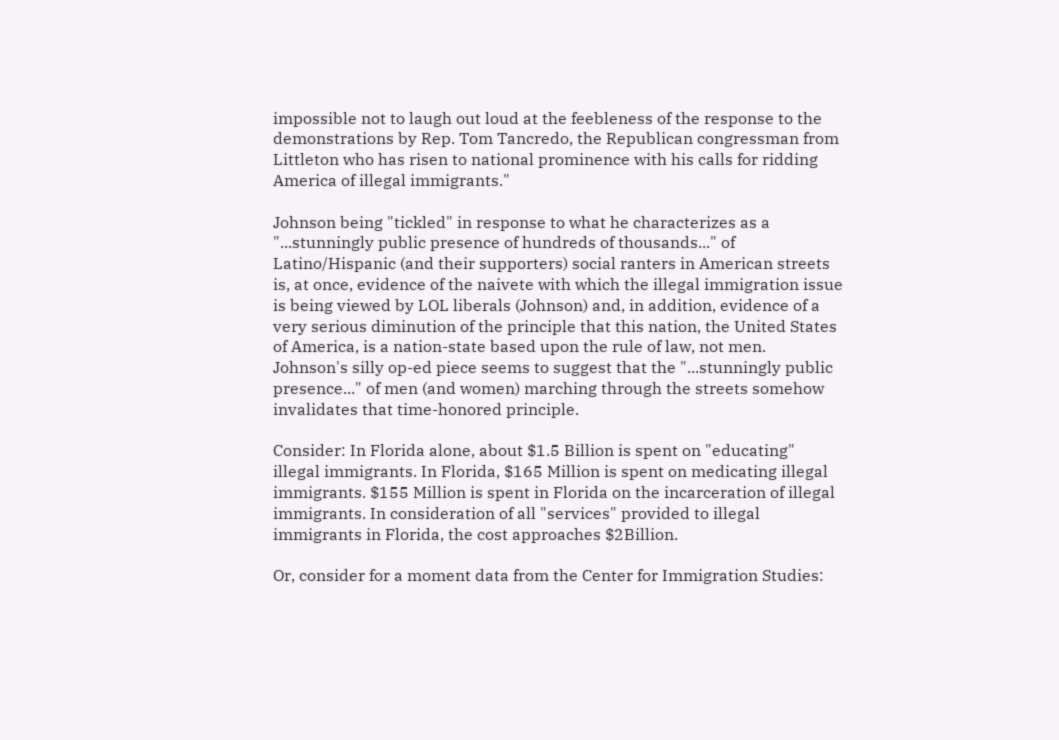impossible not to laugh out loud at the feebleness of the response to the demonstrations by Rep. Tom Tancredo, the Republican congressman from Littleton who has risen to national prominence with his calls for ridding America of illegal immigrants."

Johnson being "tickled" in response to what he characterizes as a "...stunningly public presence of hundreds of thousands..." of Latino/Hispanic (and their supporters) social ranters in American streets is, at once, evidence of the naivete with which the illegal immigration issue is being viewed by LOL liberals (Johnson) and, in addition, evidence of a very serious diminution of the principle that this nation, the United States of America, is a nation-state based upon the rule of law, not men. Johnson's silly op-ed piece seems to suggest that the "...stunningly public presence..." of men (and women) marching through the streets somehow invalidates that time-honored principle.

Consider: In Florida alone, about $1.5 Billion is spent on "educating" illegal immigrants. In Florida, $165 Million is spent on medicating illegal immigrants. $155 Million is spent in Florida on the incarceration of illegal immigrants. In consideration of all "services" provided to illegal immigrants in Florida, the cost approaches $2Billion.

Or, consider for a moment data from the Center for Immigration Studies: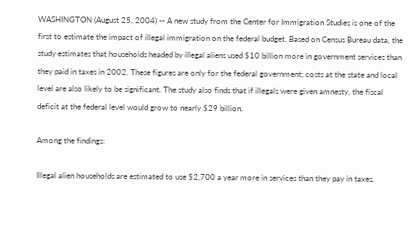WASHINGTON (August 25, 2004) -- A new study from the Center for Immigration Studies is one of the first to estimate the impact of illegal immigration on the federal budget. Based on Census Bureau data, the study estimates that households headed by illegal aliens used $10 billion more in government services than they paid in taxes in 2002. These figures are only for the federal government; costs at the state and local level are also likely to be significant. The study also finds that if illegals were given amnesty, the fiscal deficit at the federal level would grow to nearly $29 billion.

Among the findings:

Illegal alien households are estimated to use $2,700 a year more in services than they pay in taxes,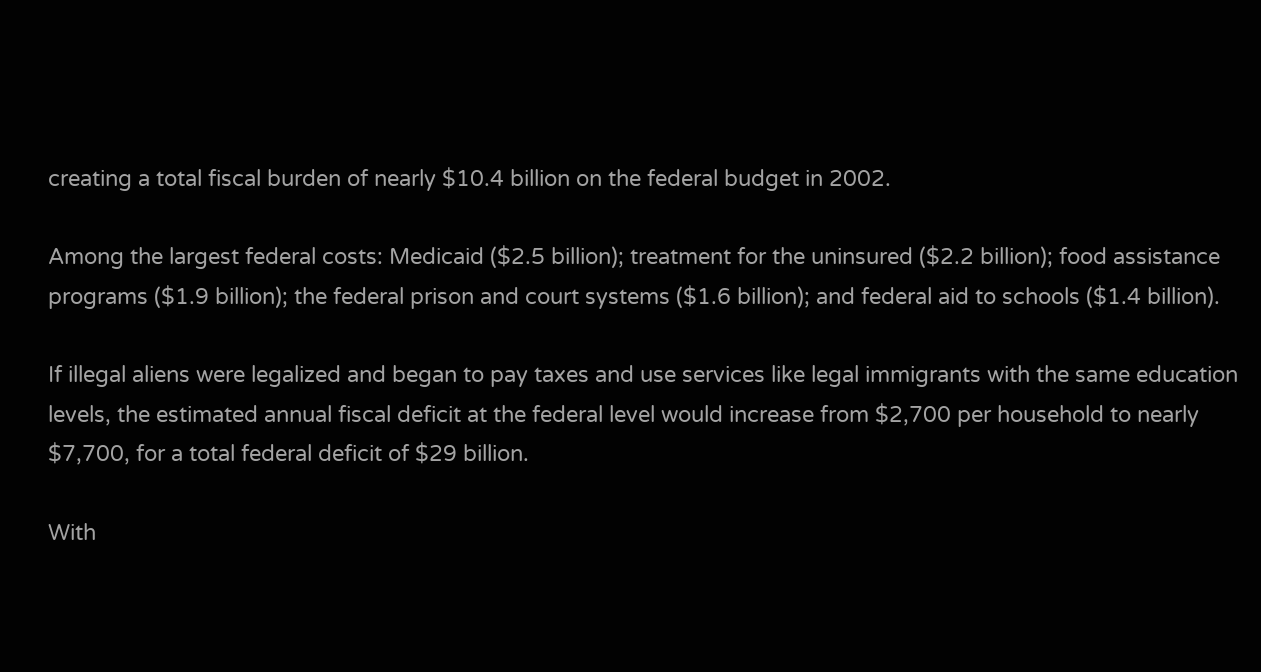creating a total fiscal burden of nearly $10.4 billion on the federal budget in 2002.

Among the largest federal costs: Medicaid ($2.5 billion); treatment for the uninsured ($2.2 billion); food assistance programs ($1.9 billion); the federal prison and court systems ($1.6 billion); and federal aid to schools ($1.4 billion).

If illegal aliens were legalized and began to pay taxes and use services like legal immigrants with the same education levels, the estimated annual fiscal deficit at the federal level would increase from $2,700 per household to nearly $7,700, for a total federal deficit of $29 billion.

With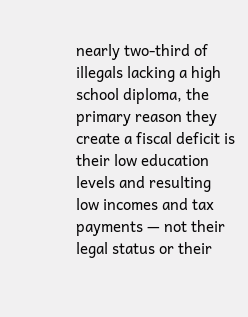nearly two-third of illegals lacking a high school diploma, the primary reason they create a fiscal deficit is their low education levels and resulting low incomes and tax payments — not their legal status or their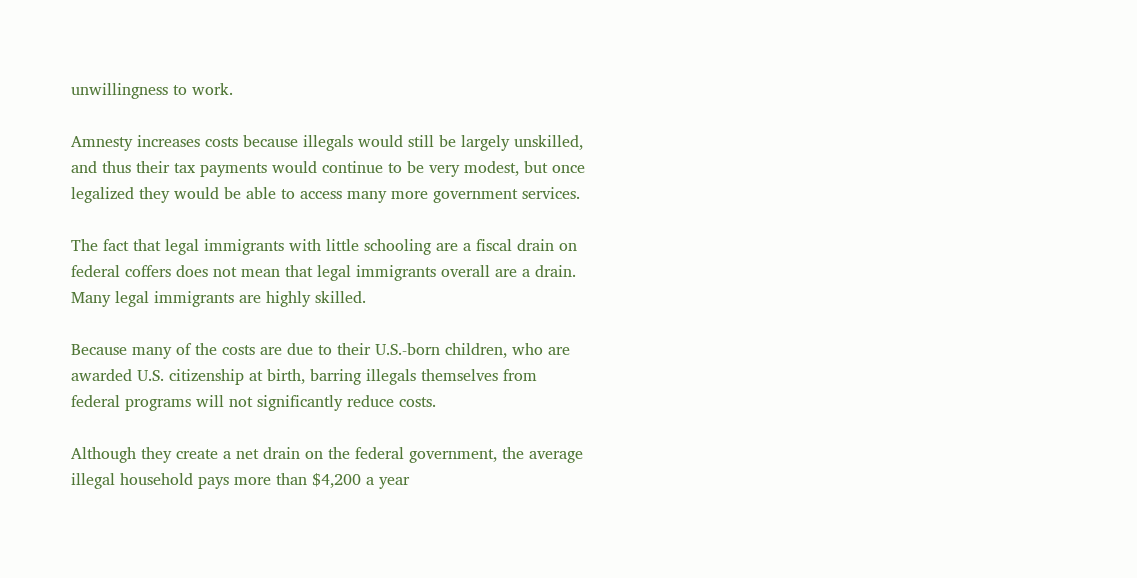unwillingness to work.

Amnesty increases costs because illegals would still be largely unskilled, and thus their tax payments would continue to be very modest, but once legalized they would be able to access many more government services.

The fact that legal immigrants with little schooling are a fiscal drain on federal coffers does not mean that legal immigrants overall are a drain. Many legal immigrants are highly skilled.

Because many of the costs are due to their U.S.-born children, who are awarded U.S. citizenship at birth, barring illegals themselves from federal programs will not significantly reduce costs.

Although they create a net drain on the federal government, the average illegal household pays more than $4,200 a year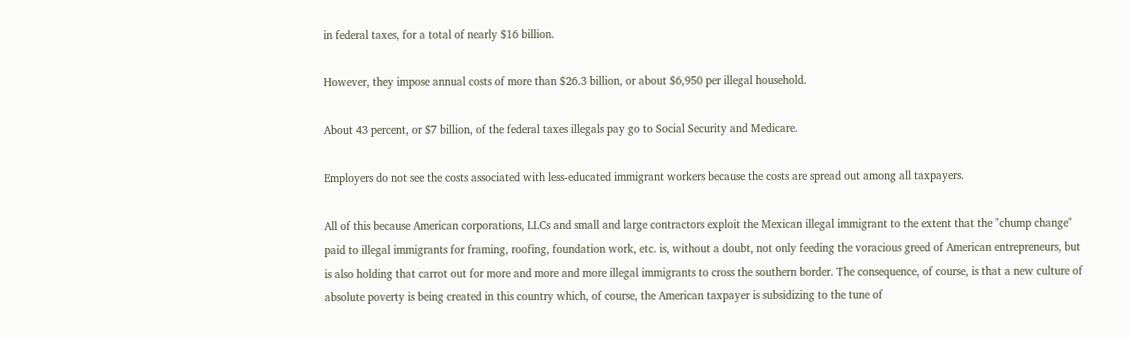in federal taxes, for a total of nearly $16 billion.

However, they impose annual costs of more than $26.3 billion, or about $6,950 per illegal household.

About 43 percent, or $7 billion, of the federal taxes illegals pay go to Social Security and Medicare.

Employers do not see the costs associated with less-educated immigrant workers because the costs are spread out among all taxpayers.

All of this because American corporations, LLCs and small and large contractors exploit the Mexican illegal immigrant to the extent that the "chump change" paid to illegal immigrants for framing, roofing, foundation work, etc. is, without a doubt, not only feeding the voracious greed of American entrepreneurs, but is also holding that carrot out for more and more and more illegal immigrants to cross the southern border. The consequence, of course, is that a new culture of absolute poverty is being created in this country which, of course, the American taxpayer is subsidizing to the tune of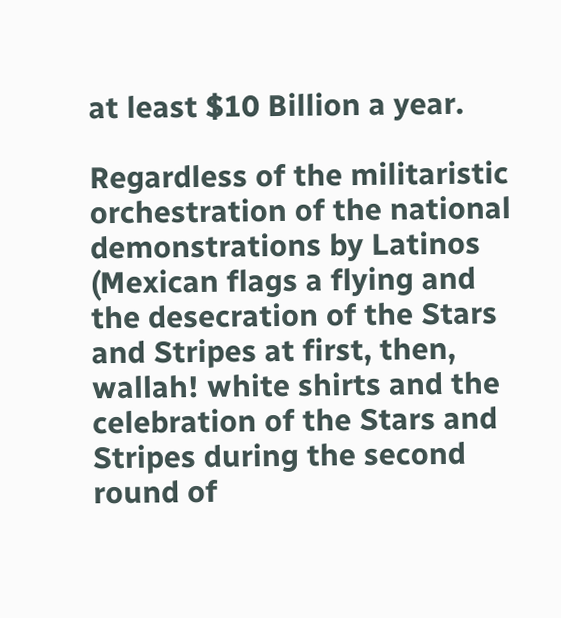at least $10 Billion a year.

Regardless of the militaristic orchestration of the national demonstrations by Latinos (Mexican flags a flying and the desecration of the Stars and Stripes at first, then, wallah! white shirts and the celebration of the Stars and Stripes during the second round of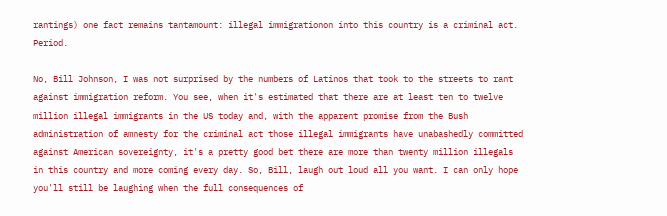rantings) one fact remains tantamount: illegal immigrationon into this country is a criminal act. Period.

No, Bill Johnson, I was not surprised by the numbers of Latinos that took to the streets to rant against immigration reform. You see, when it's estimated that there are at least ten to twelve million illegal immigrants in the US today and, with the apparent promise from the Bush administration of amnesty for the criminal act those illegal immigrants have unabashedly committed against American sovereignty, it's a pretty good bet there are more than twenty million illegals in this country and more coming every day. So, Bill, laugh out loud all you want. I can only hope you'll still be laughing when the full consequences of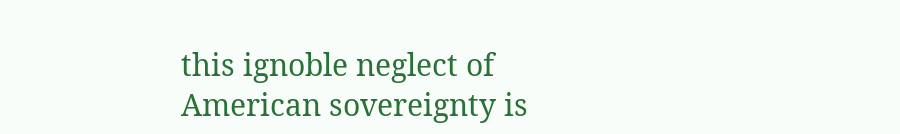this ignoble neglect of American sovereignty is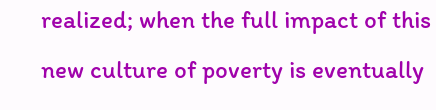realized; when the full impact of this new culture of poverty is eventually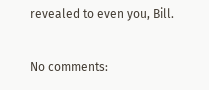revealed to even you, Bill.

No comments: